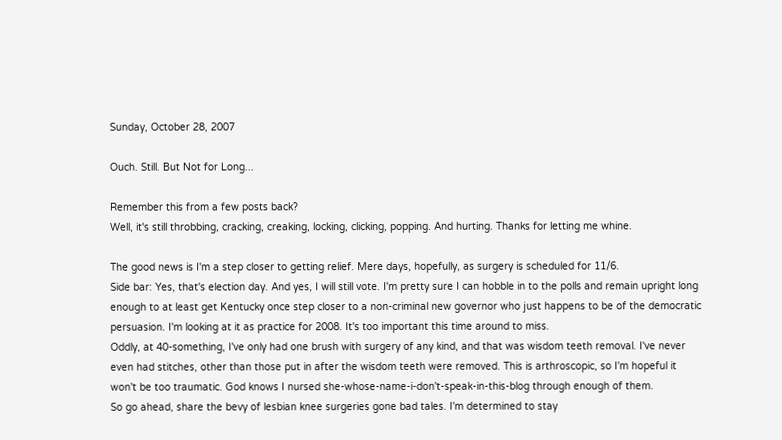Sunday, October 28, 2007

Ouch. Still. But Not for Long...

Remember this from a few posts back?
Well, it's still throbbing, cracking, creaking, locking, clicking, popping. And hurting. Thanks for letting me whine.

The good news is I'm a step closer to getting relief. Mere days, hopefully, as surgery is scheduled for 11/6.
Side bar: Yes, that's election day. And yes, I will still vote. I'm pretty sure I can hobble in to the polls and remain upright long enough to at least get Kentucky once step closer to a non-criminal new governor who just happens to be of the democratic persuasion. I'm looking at it as practice for 2008. It's too important this time around to miss.
Oddly, at 40-something, I've only had one brush with surgery of any kind, and that was wisdom teeth removal. I've never even had stitches, other than those put in after the wisdom teeth were removed. This is arthroscopic, so I'm hopeful it won't be too traumatic. God knows I nursed she-whose-name-i-don't-speak-in-this-blog through enough of them.
So go ahead, share the bevy of lesbian knee surgeries gone bad tales. I'm determined to stay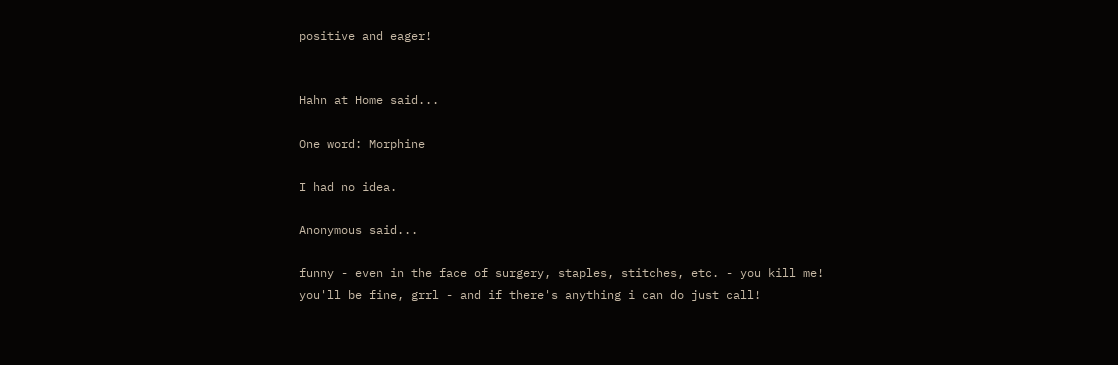positive and eager!


Hahn at Home said...

One word: Morphine

I had no idea.

Anonymous said...

funny - even in the face of surgery, staples, stitches, etc. - you kill me!
you'll be fine, grrl - and if there's anything i can do just call!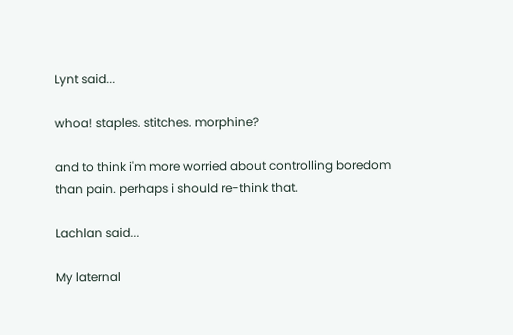Lynt said...

whoa! staples. stitches. morphine?

and to think i'm more worried about controlling boredom than pain. perhaps i should re-think that.

Lachlan said...

My laternal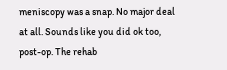meniscopy was a snap. No major deal at all. Sounds like you did ok too, post-op. The rehab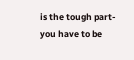is the tough part- you have to be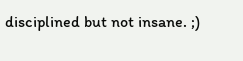disciplined but not insane. ;)